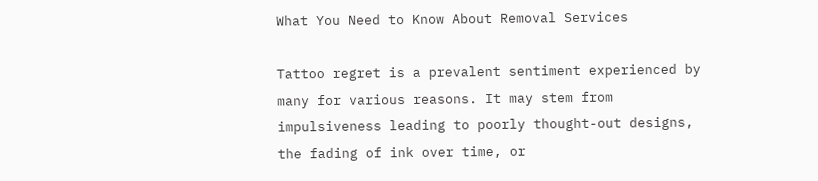What You Need to Know About Removal Services

Tattoo regret is a prevalent sentiment experienced by many for various reasons. It may stem from impulsiveness leading to poorly thought-out designs, the fading of ink over time, or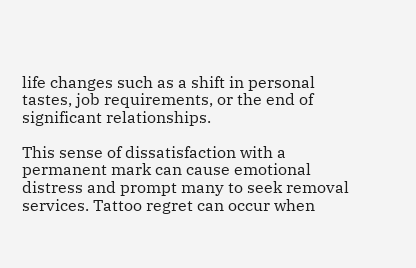life changes such as a shift in personal tastes, job requirements, or the end of significant relationships.

This sense of dissatisfaction with a permanent mark can cause emotional distress and prompt many to seek removal services. Tattoo regret can occur when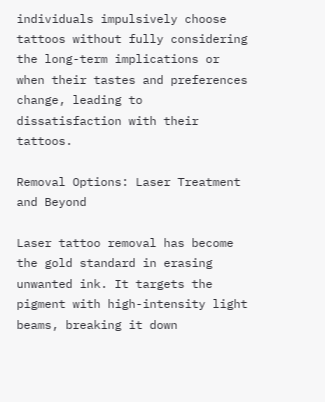individuals impulsively choose tattoos without fully considering the long-term implications or when their tastes and preferences change, leading to dissatisfaction with their tattoos.

Removal Options: Laser Treatment and Beyond

Laser tattoo removal has become the gold standard in erasing unwanted ink. It targets the pigment with high-intensity light beams, breaking it down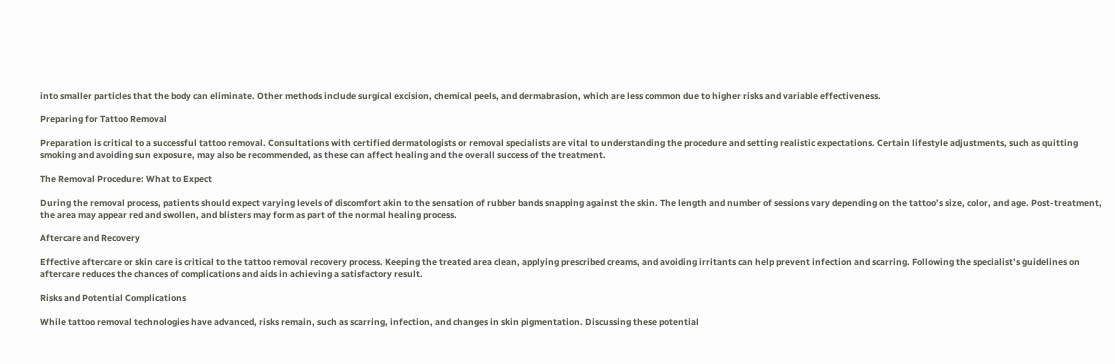into smaller particles that the body can eliminate. Other methods include surgical excision, chemical peels, and dermabrasion, which are less common due to higher risks and variable effectiveness.

Preparing for Tattoo Removal

Preparation is critical to a successful tattoo removal. Consultations with certified dermatologists or removal specialists are vital to understanding the procedure and setting realistic expectations. Certain lifestyle adjustments, such as quitting smoking and avoiding sun exposure, may also be recommended, as these can affect healing and the overall success of the treatment.

The Removal Procedure: What to Expect

During the removal process, patients should expect varying levels of discomfort akin to the sensation of rubber bands snapping against the skin. The length and number of sessions vary depending on the tattoo’s size, color, and age. Post-treatment, the area may appear red and swollen, and blisters may form as part of the normal healing process.

Aftercare and Recovery

Effective aftercare or skin care is critical to the tattoo removal recovery process. Keeping the treated area clean, applying prescribed creams, and avoiding irritants can help prevent infection and scarring. Following the specialist’s guidelines on aftercare reduces the chances of complications and aids in achieving a satisfactory result.

Risks and Potential Complications

While tattoo removal technologies have advanced, risks remain, such as scarring, infection, and changes in skin pigmentation. Discussing these potential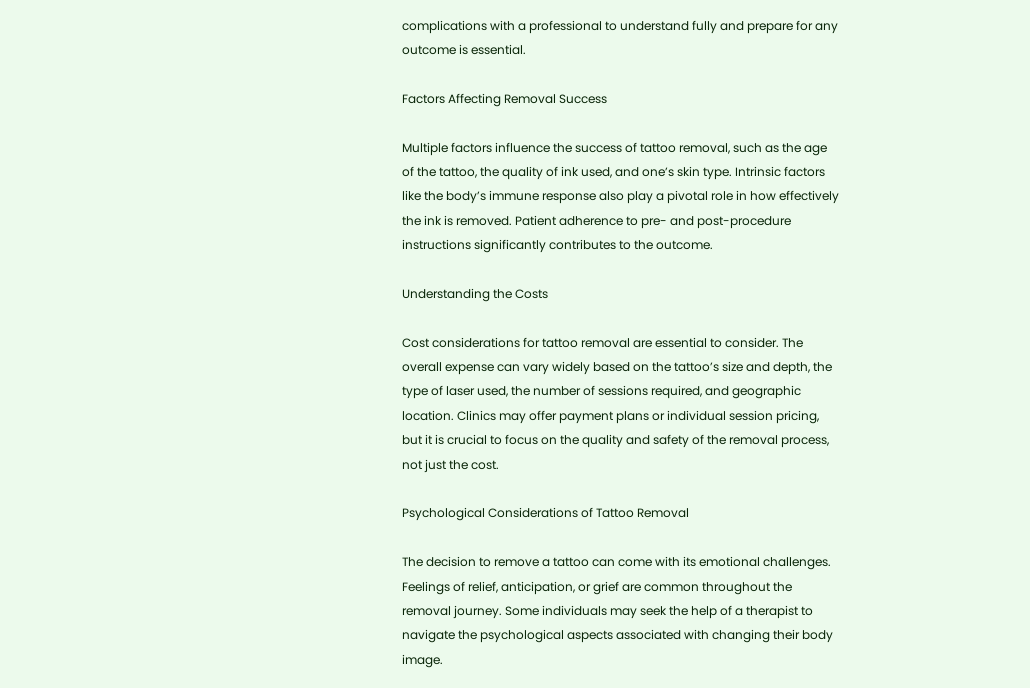complications with a professional to understand fully and prepare for any outcome is essential.

Factors Affecting Removal Success

Multiple factors influence the success of tattoo removal, such as the age of the tattoo, the quality of ink used, and one’s skin type. Intrinsic factors like the body’s immune response also play a pivotal role in how effectively the ink is removed. Patient adherence to pre- and post-procedure instructions significantly contributes to the outcome.

Understanding the Costs

Cost considerations for tattoo removal are essential to consider. The overall expense can vary widely based on the tattoo’s size and depth, the type of laser used, the number of sessions required, and geographic location. Clinics may offer payment plans or individual session pricing, but it is crucial to focus on the quality and safety of the removal process, not just the cost.

Psychological Considerations of Tattoo Removal

The decision to remove a tattoo can come with its emotional challenges. Feelings of relief, anticipation, or grief are common throughout the removal journey. Some individuals may seek the help of a therapist to navigate the psychological aspects associated with changing their body image.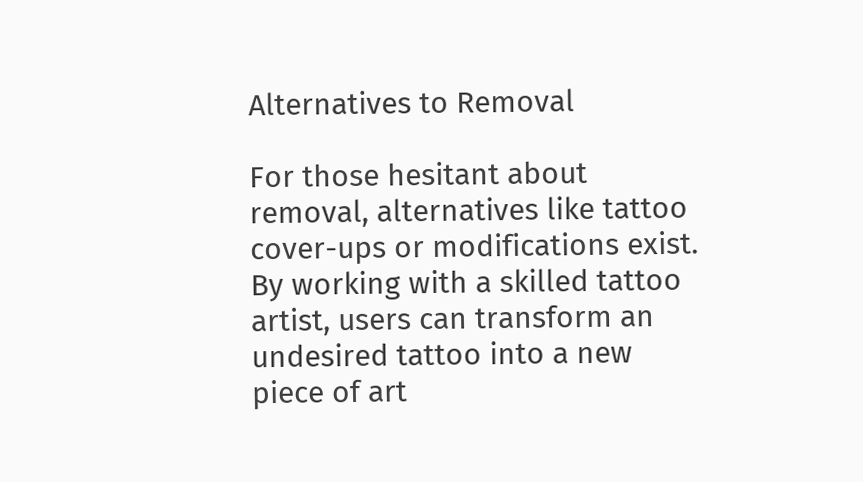Alternatives to Removal

For those hesitant about removal, alternatives like tattoo cover-ups or modifications exist. By working with a skilled tattoo artist, users can transform an undesired tattoo into a new piece of art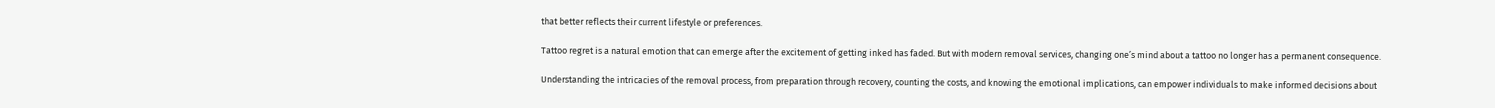that better reflects their current lifestyle or preferences.

Tattoo regret is a natural emotion that can emerge after the excitement of getting inked has faded. But with modern removal services, changing one’s mind about a tattoo no longer has a permanent consequence.

Understanding the intricacies of the removal process, from preparation through recovery, counting the costs, and knowing the emotional implications, can empower individuals to make informed decisions about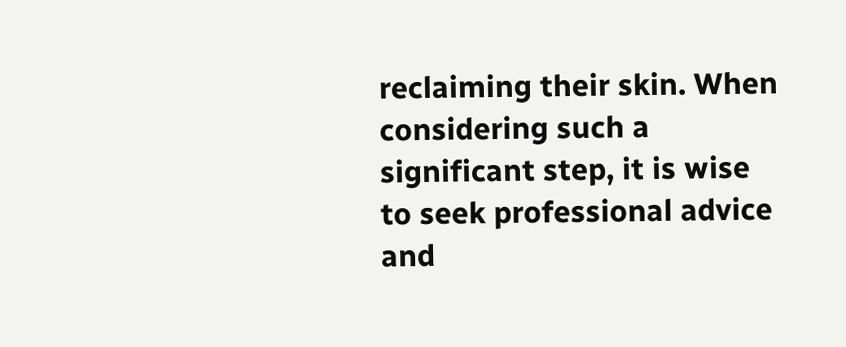reclaiming their skin. When considering such a significant step, it is wise to seek professional advice and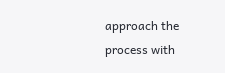approach the process with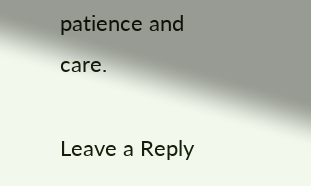patience and care.

Leave a Reply